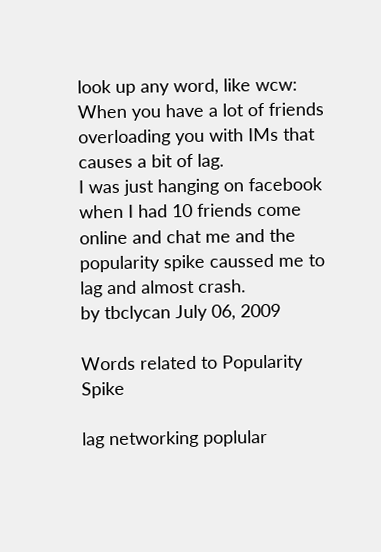look up any word, like wcw:
When you have a lot of friends overloading you with IMs that causes a bit of lag.
I was just hanging on facebook when I had 10 friends come online and chat me and the popularity spike caussed me to lag and almost crash.
by tbclycan July 06, 2009

Words related to Popularity Spike

lag networking poplular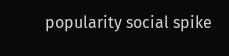popularity social spike